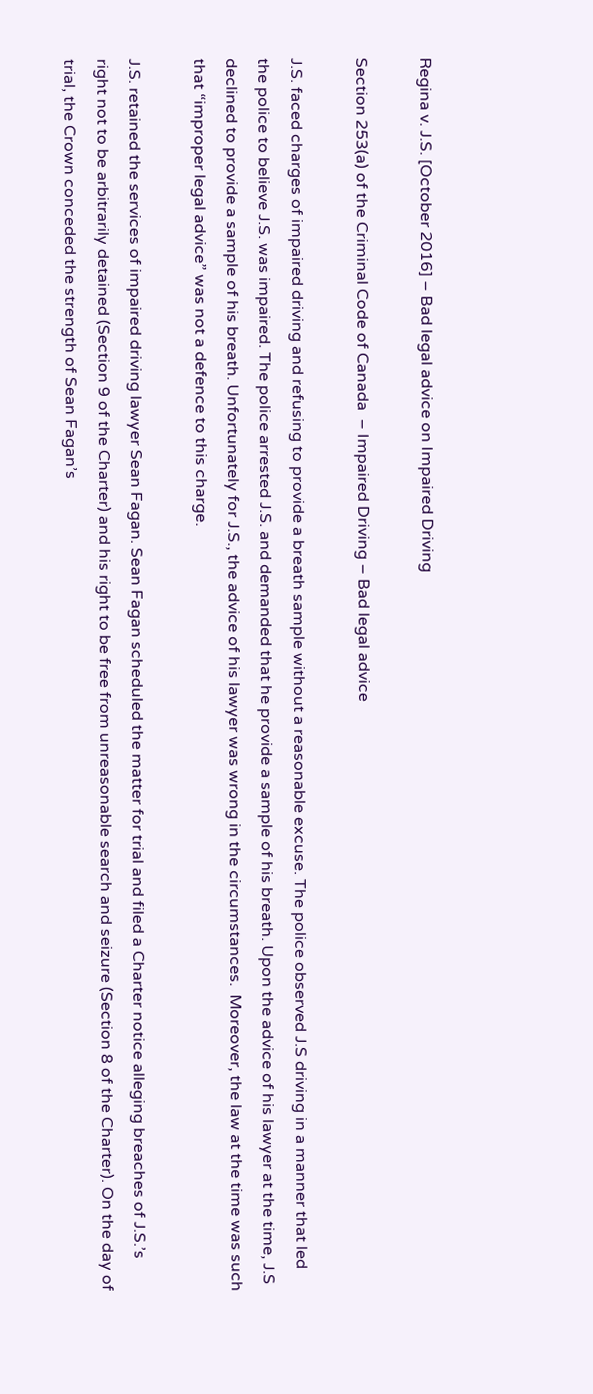Regina v. J.S. [October 2016] – Bad legal advice on Impaired Driving

Section 253(a) of the Criminal Code of Canada  – Impaired Driving – Bad legal advice

J.S. faced charges of impaired driving and refusing to provide a breath sample without a reasonable excuse. The police observed J.S driving in a manner that led the police to believe J.S. was impaired. The police arrested J.S. and demanded that he provide a sample of his breath. Upon the advice of his lawyer at the time, J.S declined to provide a sample of his breath. Unfortunately for J.S., the advice of his lawyer was wrong in the circumstances.  Moreover, the law at the time was such that “improper legal advice” was not a defence to this charge.

J.S. retained the services of impaired driving lawyer Sean Fagan. Sean Fagan scheduled the matter for trial and filed a Charter notice alleging breaches of J.S.’s right not to be arbitrarily detained (Section 9 of the Charter) and his right to be free from unreasonable search and seizure (Section 8 of the Charter). On the day of trial, the Crown conceded the strength of Sean Fagan’s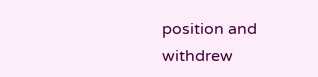position and withdrew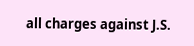all charges against J.S.